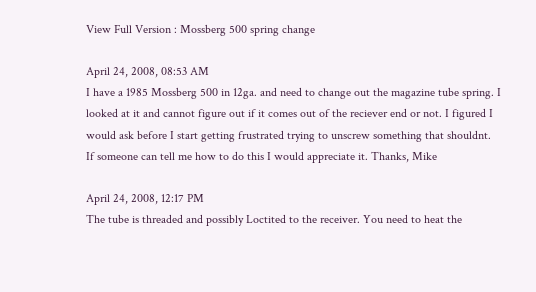View Full Version : Mossberg 500 spring change

April 24, 2008, 08:53 AM
I have a 1985 Mossberg 500 in 12ga. and need to change out the magazine tube spring. I looked at it and cannot figure out if it comes out of the reciever end or not. I figured I would ask before I start getting frustrated trying to unscrew something that shouldnt. If someone can tell me how to do this I would appreciate it. Thanks, Mike

April 24, 2008, 12:17 PM
The tube is threaded and possibly Loctited to the receiver. You need to heat the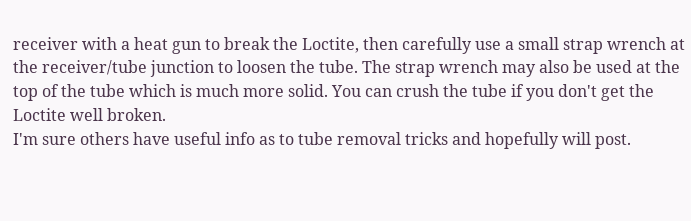receiver with a heat gun to break the Loctite, then carefully use a small strap wrench at the receiver/tube junction to loosen the tube. The strap wrench may also be used at the top of the tube which is much more solid. You can crush the tube if you don't get the Loctite well broken.
I'm sure others have useful info as to tube removal tricks and hopefully will post.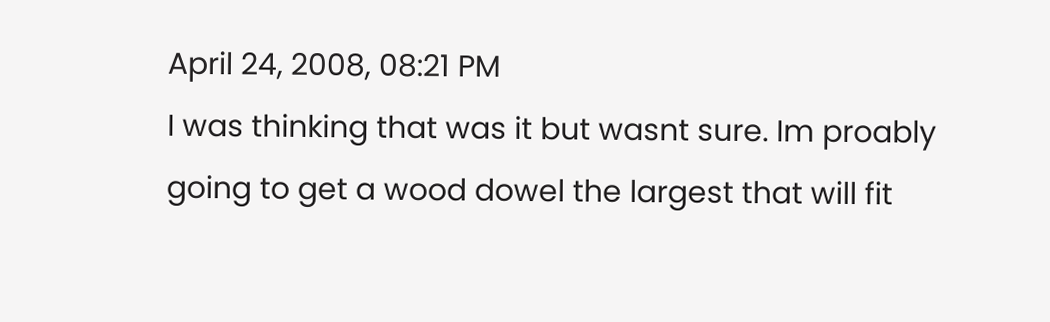April 24, 2008, 08:21 PM
I was thinking that was it but wasnt sure. Im proably going to get a wood dowel the largest that will fit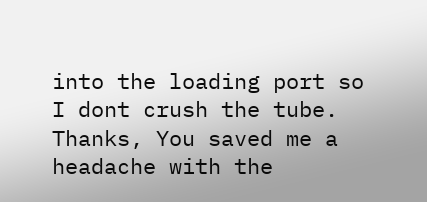into the loading port so I dont crush the tube.
Thanks, You saved me a headache with the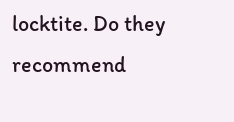locktite. Do they recommend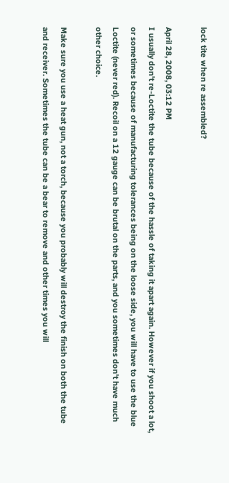lock tite when re assembled?

April 28, 2008, 03:12 PM
I usually don't re-Loctite the tube because of the hassle of taking it apart again. However if you shoot a lot, or sometimes because of manufacturing tolerances being on the loose side, you will have to use the blue Loctite (never red). Recoil on a 12 gauge can be brutal on the parts, and you sometimes don't have much other choice.

Make sure you use a heat gun, not a torch, because you probably will destroy the finish on both the tube and receiver. Sometimes the tube can be a bear to remove and other times you will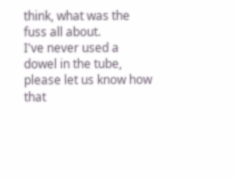think, what was the fuss all about.
I've never used a dowel in the tube, please let us know how that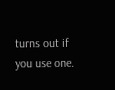turns out if you use one.